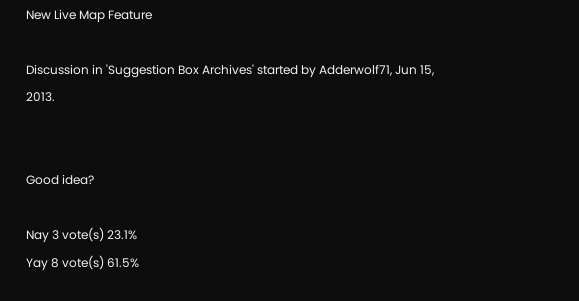New Live Map Feature

Discussion in 'Suggestion Box Archives' started by Adderwolf71, Jun 15, 2013.


Good idea?

Nay 3 vote(s) 23.1%
Yay 8 vote(s) 61.5%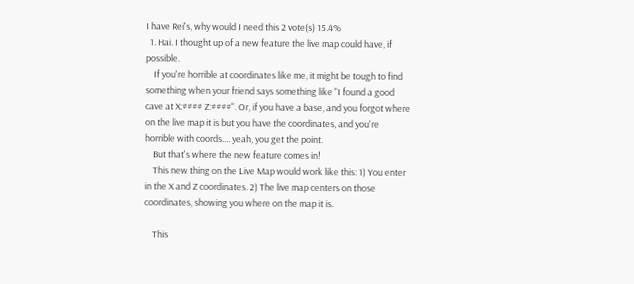I have Rei's, why would I need this 2 vote(s) 15.4%
  1. Hai. I thought up of a new feature the live map could have, if possible.
    If you're horrible at coordinates like me, it might be tough to find something when your friend says something like "I found a good cave at X:#### Z:####". Or, if you have a base, and you forgot where on the live map it is but you have the coordinates, and you're horrible with coords.... yeah, you get the point.
    But that's where the new feature comes in!
    This new thing on the Live Map would work like this: 1) You enter in the X and Z coordinates. 2) The live map centers on those coordinates, showing you where on the map it is.

    This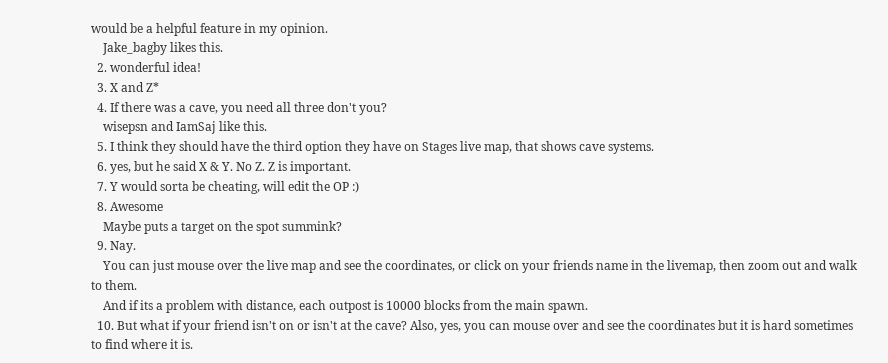would be a helpful feature in my opinion.
    Jake_bagby likes this.
  2. wonderful idea!
  3. X and Z*
  4. If there was a cave, you need all three don't you?
    wisepsn and IamSaj like this.
  5. I think they should have the third option they have on Stages live map, that shows cave systems.
  6. yes, but he said X & Y. No Z. Z is important.
  7. Y would sorta be cheating, will edit the OP :)
  8. Awesome
    Maybe puts a target on the spot summink?
  9. Nay.
    You can just mouse over the live map and see the coordinates, or click on your friends name in the livemap, then zoom out and walk to them.
    And if its a problem with distance, each outpost is 10000 blocks from the main spawn.
  10. But what if your friend isn't on or isn't at the cave? Also, yes, you can mouse over and see the coordinates but it is hard sometimes to find where it is.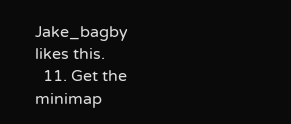Jake_bagby likes this.
  11. Get the minimap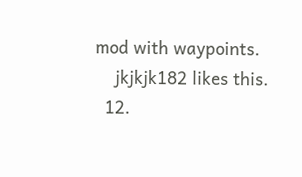mod with waypoints.
    jkjkjk182 likes this.
  12.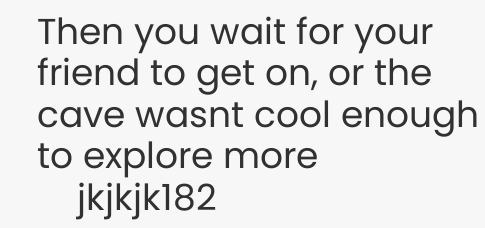Then you wait for your friend to get on, or the cave wasnt cool enough to explore more
    jkjkjk182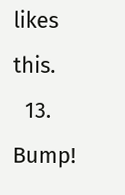likes this.
  13. Bump!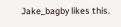Jake_bagby likes this.